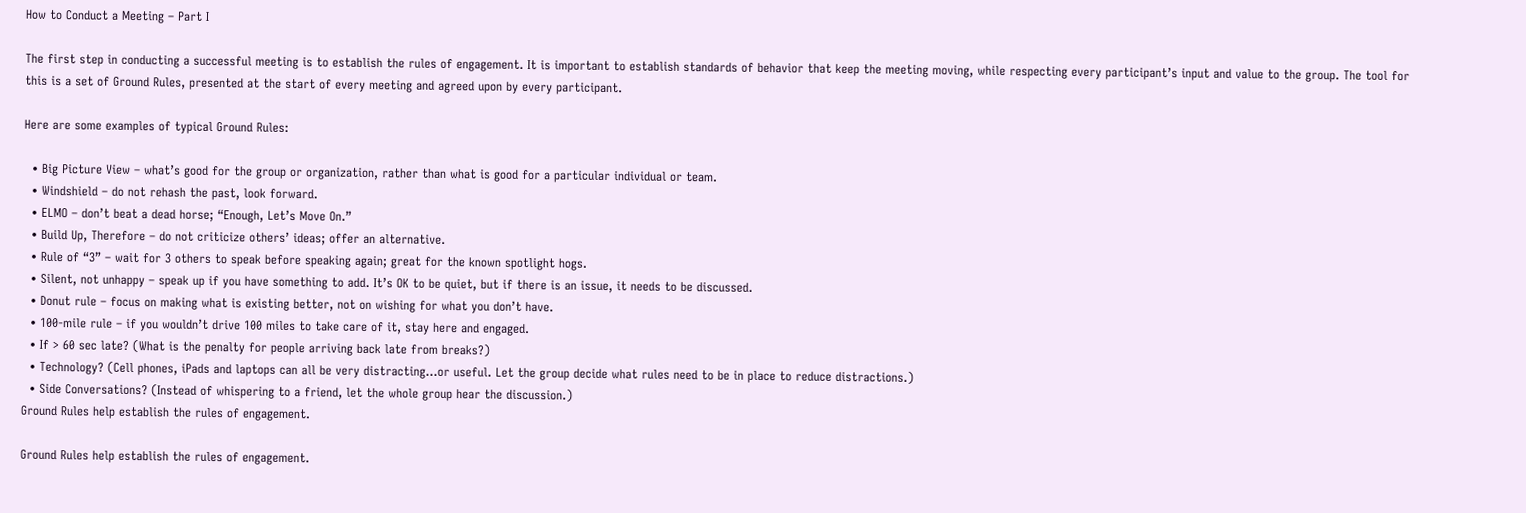How to Conduct a Meeting – Part I

The first step in conducting a successful meeting is to establish the rules of engagement. It is important to establish standards of behavior that keep the meeting moving, while respecting every participant’s input and value to the group. The tool for this is a set of Ground Rules, presented at the start of every meeting and agreed upon by every participant.

Here are some examples of typical Ground Rules:

  • Big Picture View – what’s good for the group or organization, rather than what is good for a particular individual or team.
  • Windshield – do not rehash the past, look forward.
  • ELMO – don’t beat a dead horse; “Enough, Let’s Move On.”
  • Build Up, Therefore – do not criticize others’ ideas; offer an alternative.
  • Rule of “3” – wait for 3 others to speak before speaking again; great for the known spotlight hogs.
  • Silent, not unhappy – speak up if you have something to add. It’s OK to be quiet, but if there is an issue, it needs to be discussed.
  • Donut rule – focus on making what is existing better, not on wishing for what you don’t have.
  • 100-mile rule – if you wouldn’t drive 100 miles to take care of it, stay here and engaged.
  • If > 60 sec late? (What is the penalty for people arriving back late from breaks?)
  • Technology? (Cell phones, iPads and laptops can all be very distracting…or useful. Let the group decide what rules need to be in place to reduce distractions.)
  • Side Conversations? (Instead of whispering to a friend, let the whole group hear the discussion.)
Ground Rules help establish the rules of engagement.

Ground Rules help establish the rules of engagement.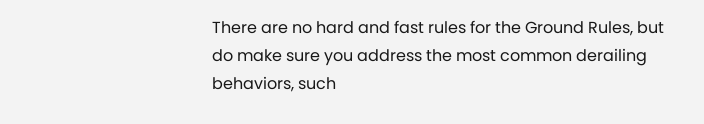There are no hard and fast rules for the Ground Rules, but do make sure you address the most common derailing behaviors, such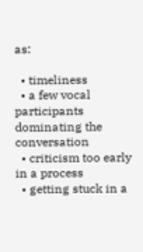as:

  • timeliness
  • a few vocal participants dominating the conversation
  • criticism too early in a process
  • getting stuck in a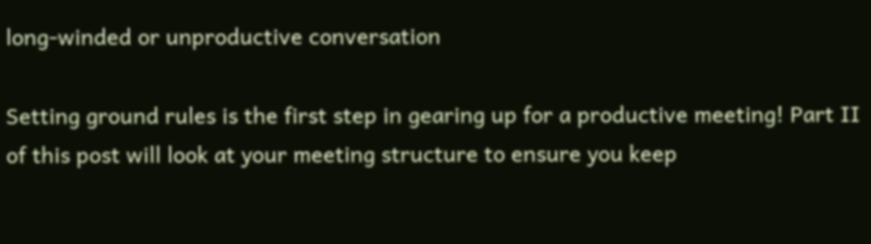long-winded or unproductive conversation

Setting ground rules is the first step in gearing up for a productive meeting! Part II of this post will look at your meeting structure to ensure you keep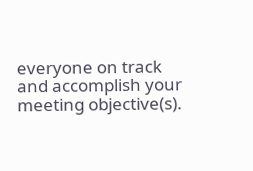everyone on track and accomplish your meeting objective(s).